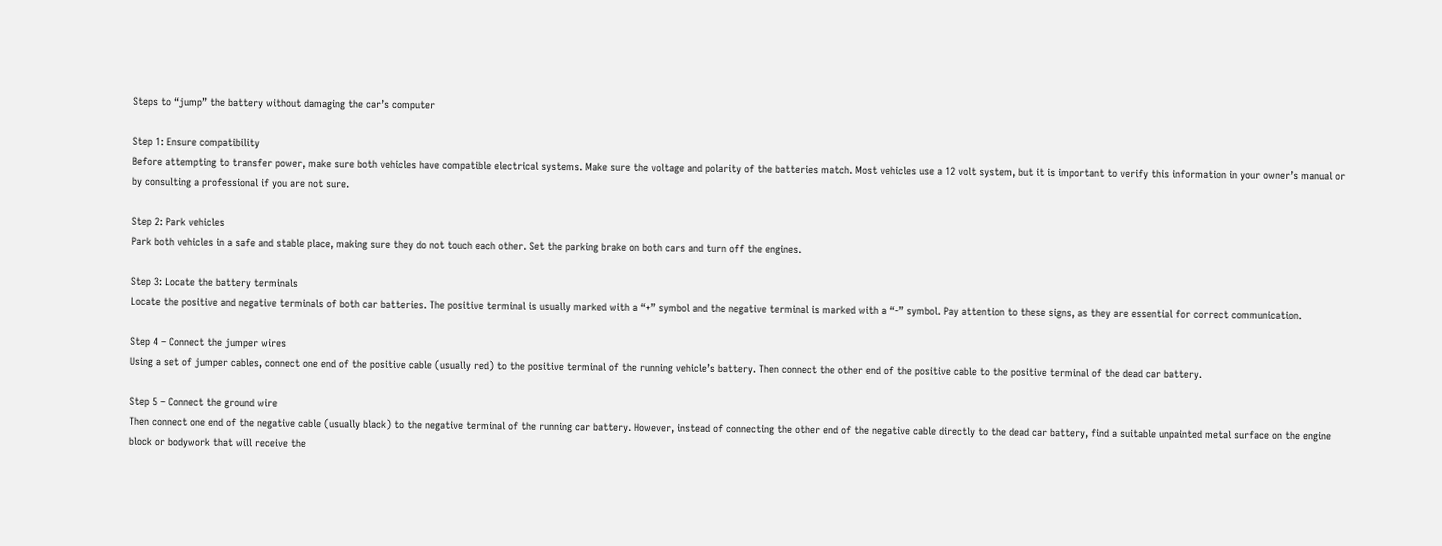Steps to “jump” the battery without damaging the car’s computer

Step 1: Ensure compatibility
Before attempting to transfer power, make sure both vehicles have compatible electrical systems. Make sure the voltage and polarity of the batteries match. Most vehicles use a 12 volt system, but it is important to verify this information in your owner’s manual or by consulting a professional if you are not sure.

Step 2: Park vehicles
Park both vehicles in a safe and stable place, making sure they do not touch each other. Set the parking brake on both cars and turn off the engines.

Step 3: Locate the battery terminals
Locate the positive and negative terminals of both car batteries. The positive terminal is usually marked with a “+” symbol and the negative terminal is marked with a “-” symbol. Pay attention to these signs, as they are essential for correct communication.

Step 4 – Connect the jumper wires
Using a set of jumper cables, connect one end of the positive cable (usually red) to the positive terminal of the running vehicle’s battery. Then connect the other end of the positive cable to the positive terminal of the dead car battery.

Step 5 – Connect the ground wire
Then connect one end of the negative cable (usually black) to the negative terminal of the running car battery. However, instead of connecting the other end of the negative cable directly to the dead car battery, find a suitable unpainted metal surface on the engine block or bodywork that will receive the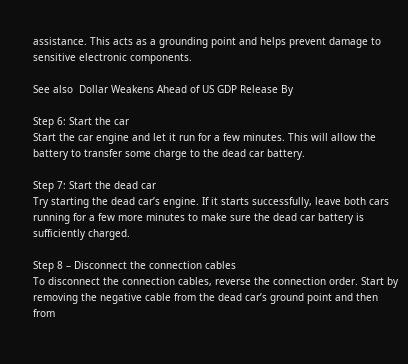assistance. This acts as a grounding point and helps prevent damage to sensitive electronic components.

See also  Dollar Weakens Ahead of US GDP Release By

Step 6: Start the car
Start the car engine and let it run for a few minutes. This will allow the battery to transfer some charge to the dead car battery.

Step 7: Start the dead car
Try starting the dead car’s engine. If it starts successfully, leave both cars running for a few more minutes to make sure the dead car battery is sufficiently charged.

Step 8 – Disconnect the connection cables
To disconnect the connection cables, reverse the connection order. Start by removing the negative cable from the dead car’s ground point and then from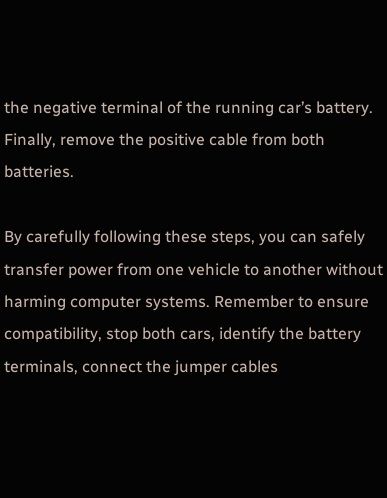the negative terminal of the running car’s battery. Finally, remove the positive cable from both batteries.

By carefully following these steps, you can safely transfer power from one vehicle to another without harming computer systems. Remember to ensure compatibility, stop both cars, identify the battery terminals, connect the jumper cables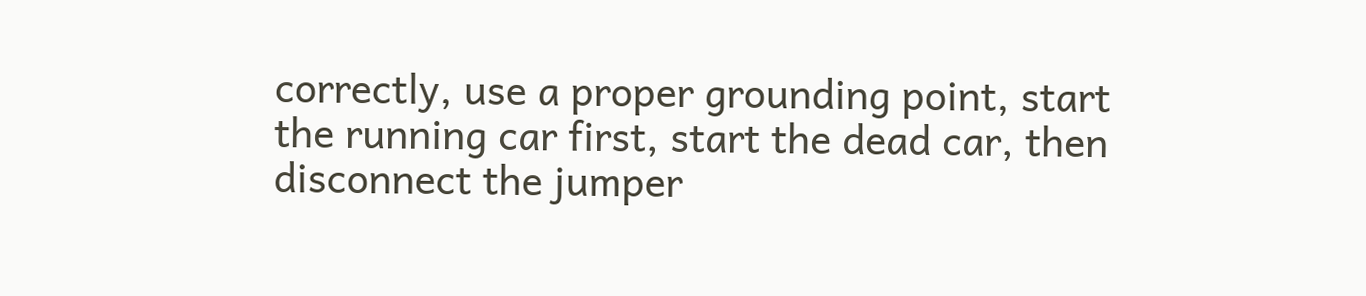correctly, use a proper grounding point, start the running car first, start the dead car, then disconnect the jumper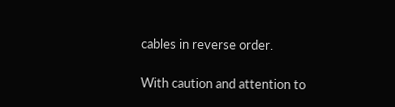cables in reverse order.

With caution and attention to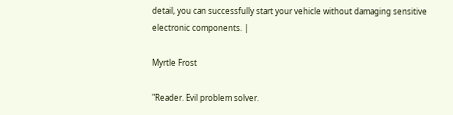detail, you can successfully start your vehicle without damaging sensitive electronic components. |

Myrtle Frost

"Reader. Evil problem solver.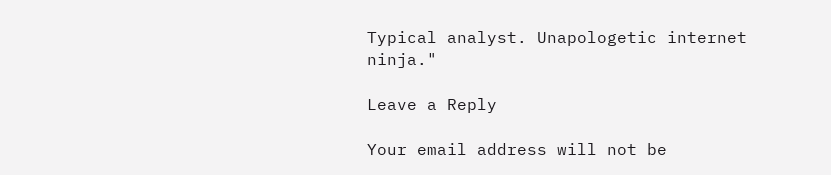Typical analyst. Unapologetic internet ninja."

Leave a Reply

Your email address will not be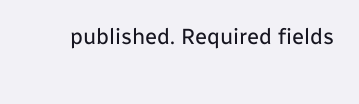published. Required fields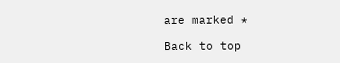are marked *

Back to top